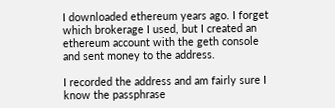I downloaded ethereum years ago. I forget which brokerage I used, but I created an ethereum account with the geth console and sent money to the address.

I recorded the address and am fairly sure I know the passphrase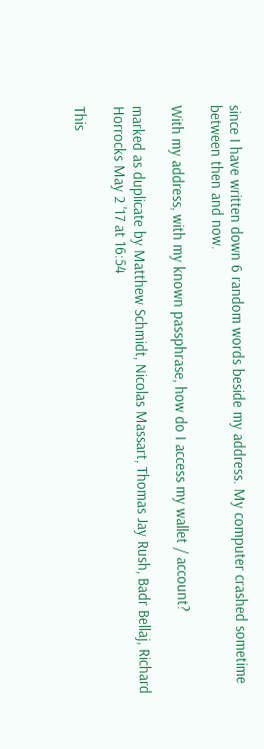since I have written down 6 random words beside my address. My computer crashed sometime between then and now.

With my address, with my known passphrase, how do I access my wallet / account?

marked as duplicate by Matthew Schmidt, Nicolas Massart, Thomas Jay Rush, Badr Bellaj, Richard Horrocks May 2 '17 at 16:54

This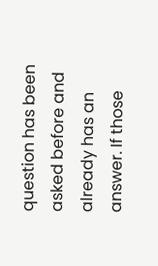question has been asked before and already has an answer. If those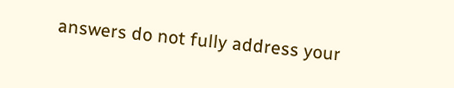answers do not fully address your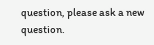question, please ask a new question.